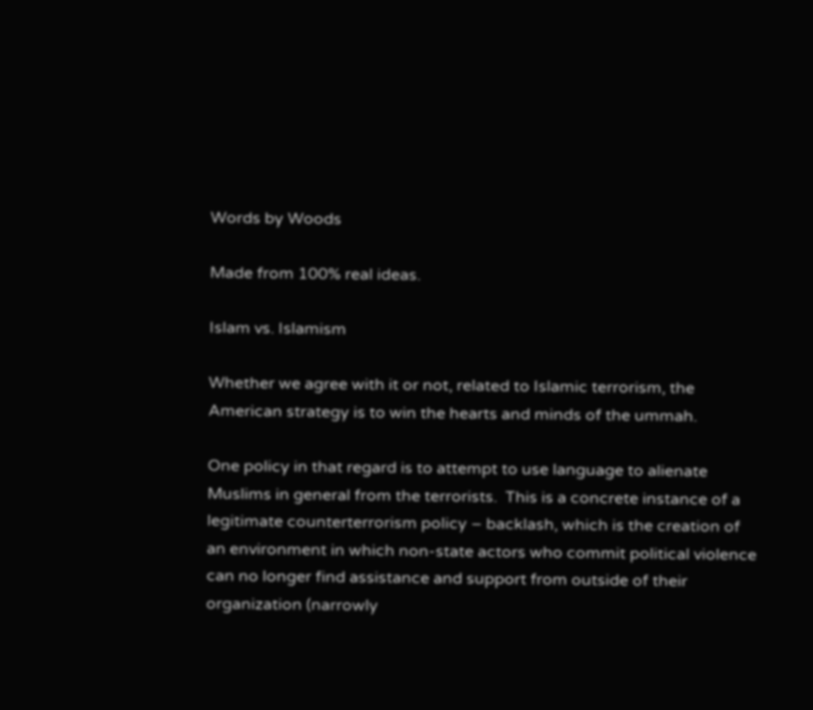Words by Woods

Made from 100% real ideas.

Islam vs. Islamism

Whether we agree with it or not, related to Islamic terrorism, the American strategy is to win the hearts and minds of the ummah.

One policy in that regard is to attempt to use language to alienate Muslims in general from the terrorists.  This is a concrete instance of a legitimate counterterrorism policy – backlash, which is the creation of an environment in which non-state actors who commit political violence can no longer find assistance and support from outside of their organization (narrowly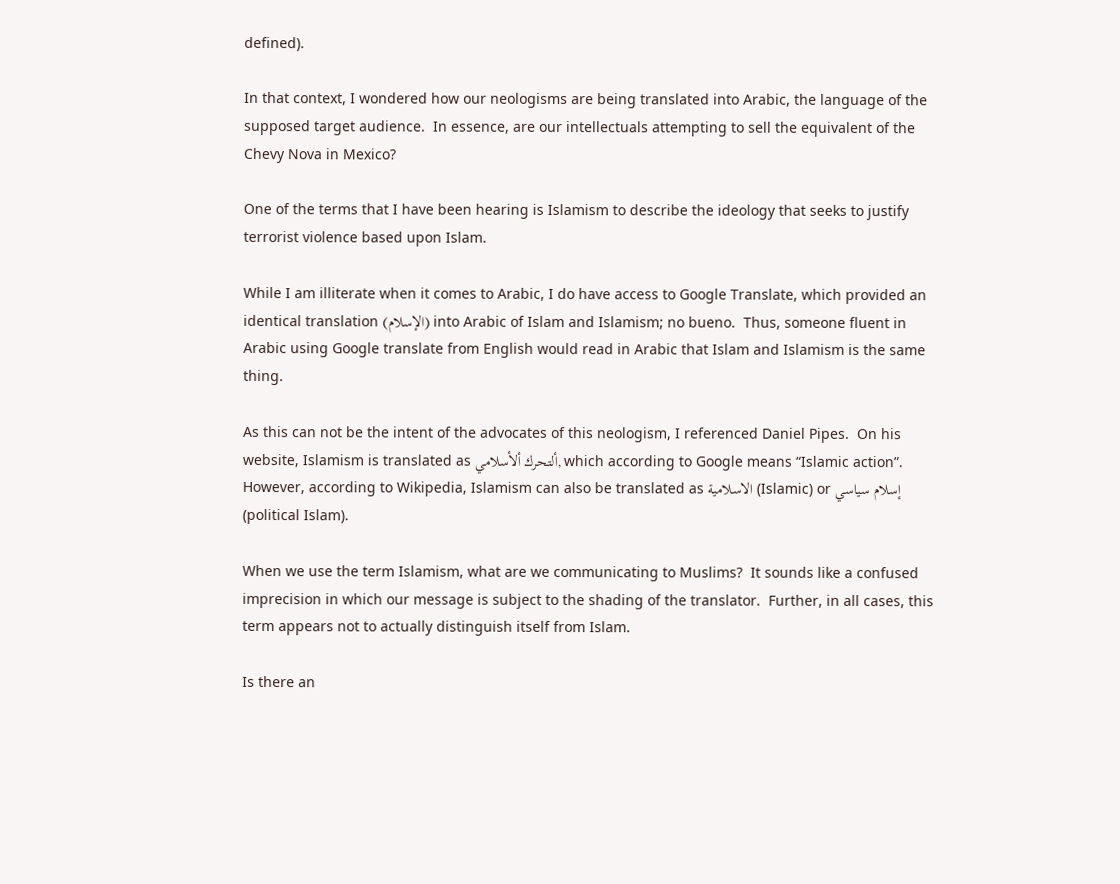defined).

In that context, I wondered how our neologisms are being translated into Arabic, the language of the supposed target audience.  In essence, are our intellectuals attempting to sell the equivalent of the Chevy Nova in Mexico?

One of the terms that I have been hearing is Islamism to describe the ideology that seeks to justify terrorist violence based upon Islam.

While I am illiterate when it comes to Arabic, I do have access to Google Translate, which provided an identical translation (الإسلام) into Arabic of Islam and Islamism; no bueno.  Thus, someone fluent in Arabic using Google translate from English would read in Arabic that Islam and Islamism is the same thing.

As this can not be the intent of the advocates of this neologism, I referenced Daniel Pipes.  On his website, Islamism is translated as ألتحرك ألأسلامي, which according to Google means “Islamic action”.  However, according to Wikipedia, Islamism can also be translated as الاسلامية (Islamic) or إسلام سياسي (political Islam).

When we use the term Islamism, what are we communicating to Muslims?  It sounds like a confused imprecision in which our message is subject to the shading of the translator.  Further, in all cases, this term appears not to actually distinguish itself from Islam.

Is there an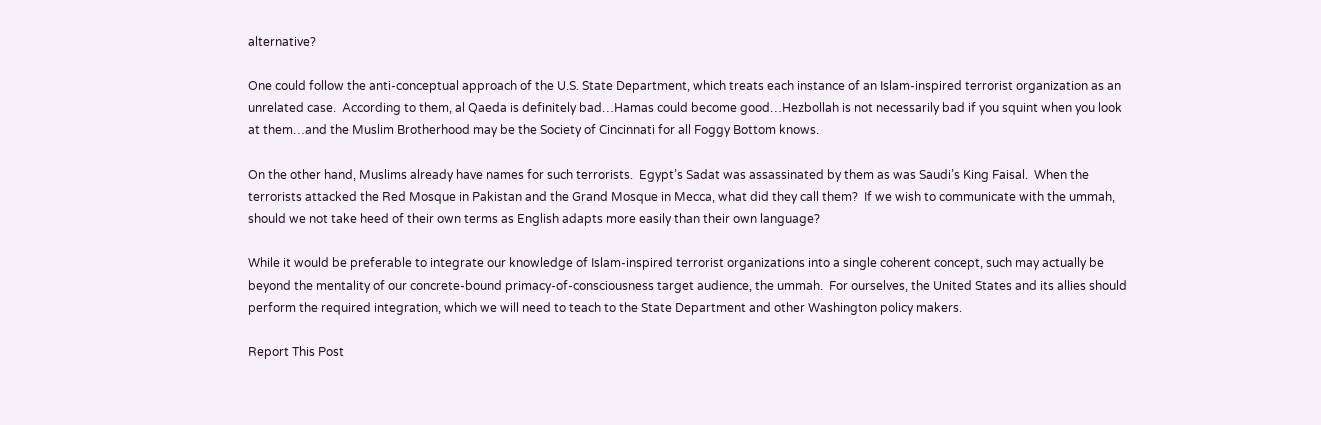alternative?

One could follow the anti-conceptual approach of the U.S. State Department, which treats each instance of an Islam-inspired terrorist organization as an unrelated case.  According to them, al Qaeda is definitely bad…Hamas could become good…Hezbollah is not necessarily bad if you squint when you look at them…and the Muslim Brotherhood may be the Society of Cincinnati for all Foggy Bottom knows.

On the other hand, Muslims already have names for such terrorists.  Egypt’s Sadat was assassinated by them as was Saudi’s King Faisal.  When the terrorists attacked the Red Mosque in Pakistan and the Grand Mosque in Mecca, what did they call them?  If we wish to communicate with the ummah, should we not take heed of their own terms as English adapts more easily than their own language?

While it would be preferable to integrate our knowledge of Islam-inspired terrorist organizations into a single coherent concept, such may actually be beyond the mentality of our concrete-bound primacy-of-consciousness target audience, the ummah.  For ourselves, the United States and its allies should perform the required integration, which we will need to teach to the State Department and other Washington policy makers.

Report This Post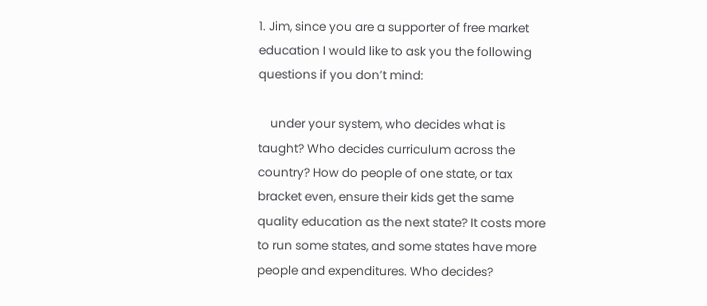1. Jim, since you are a supporter of free market education I would like to ask you the following questions if you don’t mind:

    under your system, who decides what is taught? Who decides curriculum across the country? How do people of one state, or tax bracket even, ensure their kids get the same quality education as the next state? It costs more to run some states, and some states have more people and expenditures. Who decides?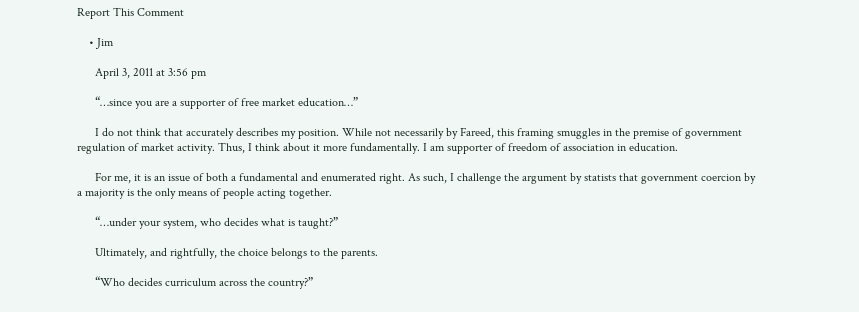Report This Comment

    • Jim

      April 3, 2011 at 3:56 pm

      “…since you are a supporter of free market education…”

      I do not think that accurately describes my position. While not necessarily by Fareed, this framing smuggles in the premise of government regulation of market activity. Thus, I think about it more fundamentally. I am supporter of freedom of association in education.

      For me, it is an issue of both a fundamental and enumerated right. As such, I challenge the argument by statists that government coercion by a majority is the only means of people acting together.

      “…under your system, who decides what is taught?”

      Ultimately, and rightfully, the choice belongs to the parents.

      “Who decides curriculum across the country?”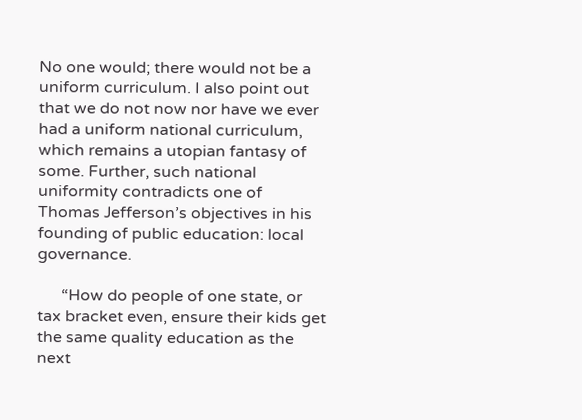No one would; there would not be a uniform curriculum. I also point out that we do not now nor have we ever had a uniform national curriculum, which remains a utopian fantasy of some. Further, such national uniformity contradicts one of Thomas Jefferson’s objectives in his founding of public education: local governance.

      “How do people of one state, or tax bracket even, ensure their kids get the same quality education as the next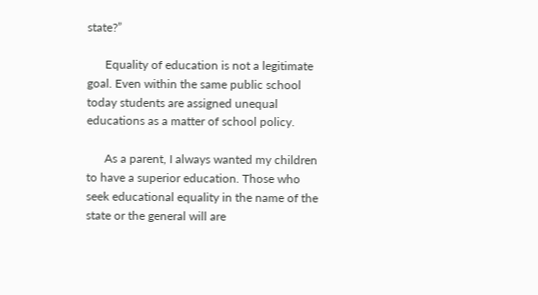state?”

      Equality of education is not a legitimate goal. Even within the same public school today students are assigned unequal educations as a matter of school policy.

      As a parent, I always wanted my children to have a superior education. Those who seek educational equality in the name of the state or the general will are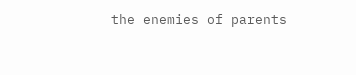the enemies of parents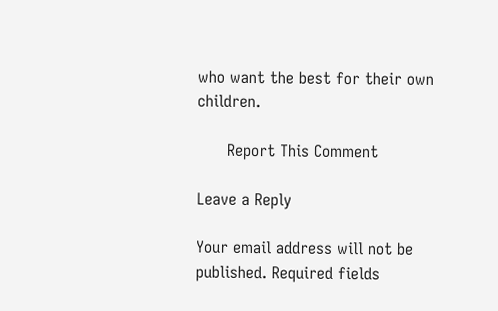who want the best for their own children.

      Report This Comment

Leave a Reply

Your email address will not be published. Required fields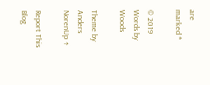are marked *

© 2019 Words by Woods

Theme by Anders NorenUp ↑

Report This Blog